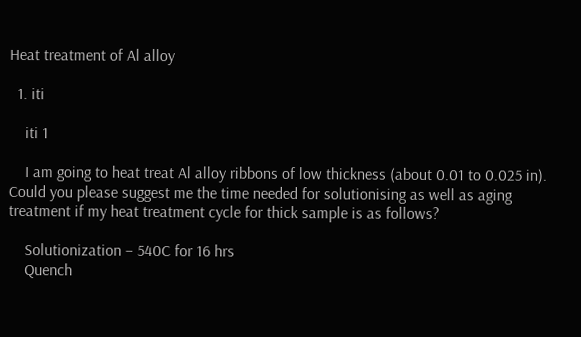Heat treatment of Al alloy

  1. iti

    iti 1

    I am going to heat treat Al alloy ribbons of low thickness (about 0.01 to 0.025 in). Could you please suggest me the time needed for solutionising as well as aging treatment if my heat treatment cycle for thick sample is as follows?

    Solutionization – 540C for 16 hrs
    Quench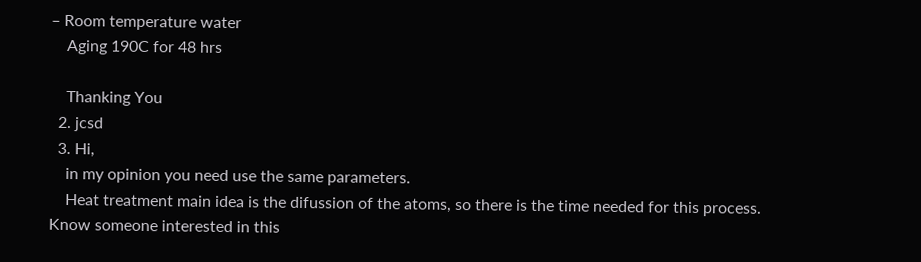– Room temperature water
    Aging 190C for 48 hrs

    Thanking You
  2. jcsd
  3. Hi,
    in my opinion you need use the same parameters.
    Heat treatment main idea is the difussion of the atoms, so there is the time needed for this process.
Know someone interested in this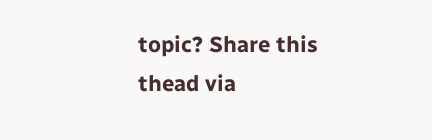topic? Share this thead via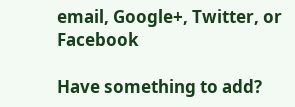email, Google+, Twitter, or Facebook

Have something to add?